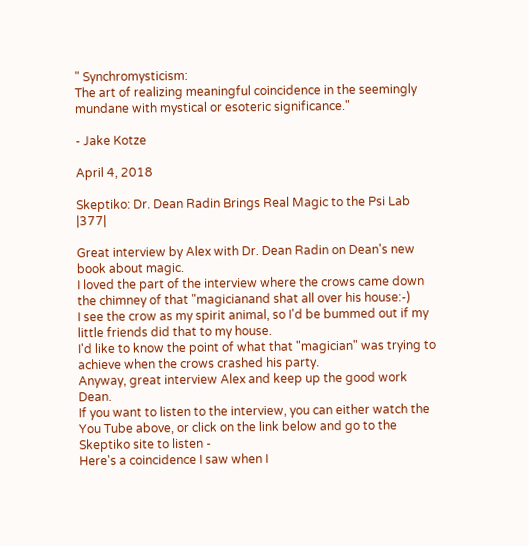" Synchromysticism:
The art of realizing meaningful coincidence in the seemingly mundane with mystical or esoteric significance."

- Jake Kotze

April 4, 2018

Skeptiko: Dr. Dean Radin Brings Real Magic to the Psi Lab |377|

Great interview by Alex with Dr. Dean Radin on Dean's new book about magic.
I loved the part of the interview where the crows came down the chimney of that "magicianand shat all over his house:-)
I see the crow as my spirit animal, so I'd be bummed out if my little friends did that to my house.
I'd like to know the point of what that "magician" was trying to achieve when the crows crashed his party.
Anyway, great interview Alex and keep up the good work Dean.
If you want to listen to the interview, you can either watch the You Tube above, or click on the link below and go to the Skeptiko site to listen -
Here's a coincidence I saw when I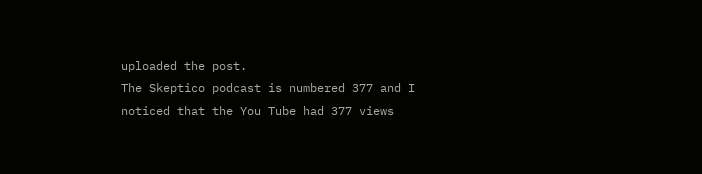uploaded the post.
The Skeptico podcast is numbered 377 and I noticed that the You Tube had 377 views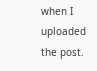when I uploaded the post.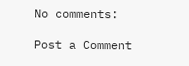No comments:

Post a Comment